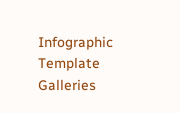Infographic Template Galleries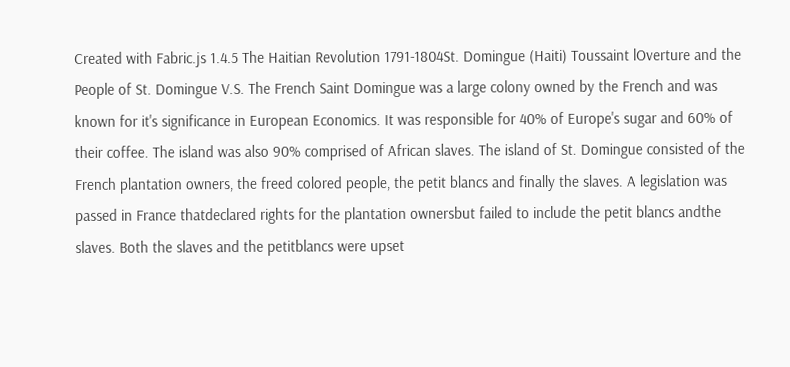Created with Fabric.js 1.4.5 The Haitian Revolution 1791-1804St. Domingue (Haiti) Toussaint lOverture and the People of St. Domingue V.S. The French Saint Domingue was a large colony owned by the French and was known for it's significance in European Economics. It was responsible for 40% of Europe's sugar and 60% of their coffee. The island was also 90% comprised of African slaves. The island of St. Domingue consisted of the French plantation owners, the freed colored people, the petit blancs and finally the slaves. A legislation was passed in France thatdeclared rights for the plantation ownersbut failed to include the petit blancs andthe slaves. Both the slaves and the petitblancs were upset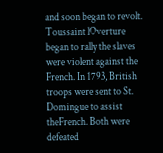and soon began to revolt. Toussaint lOverture began to rally the slaves were violent against the French. In 1793, British troops were sent to St. Domingue to assist theFrench. Both were defeated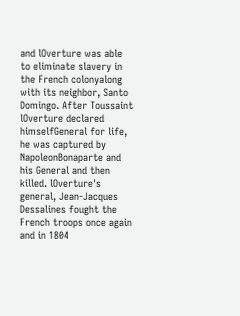and lOverture was able to eliminate slavery in the French colonyalong with its neighbor, Santo Domingo. After Toussaint lOverture declared himselfGeneral for life, he was captured by NapoleonBonaparte and his General and then killed. lOverture's general, Jean-Jacques Dessalines fought the French troops once again and in 1804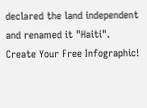declared the land independent and renamed it "Haiti".
Create Your Free Infographic!